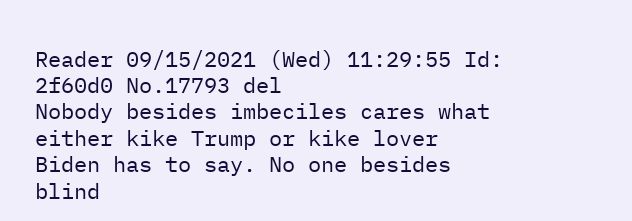Reader 09/15/2021 (Wed) 11:29:55 Id: 2f60d0 No.17793 del
Nobody besides imbeciles cares what either kike Trump or kike lover Biden has to say. No one besides blind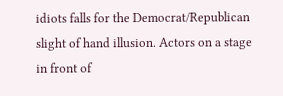idiots falls for the Democrat/Republican slight of hand illusion. Actors on a stage in front of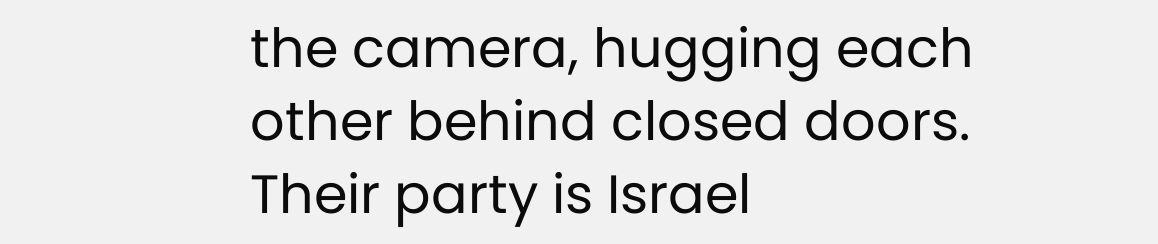the camera, hugging each other behind closed doors. Their party is Israel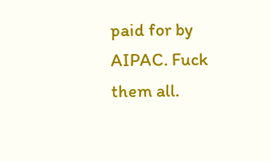paid for by AIPAC. Fuck them all.